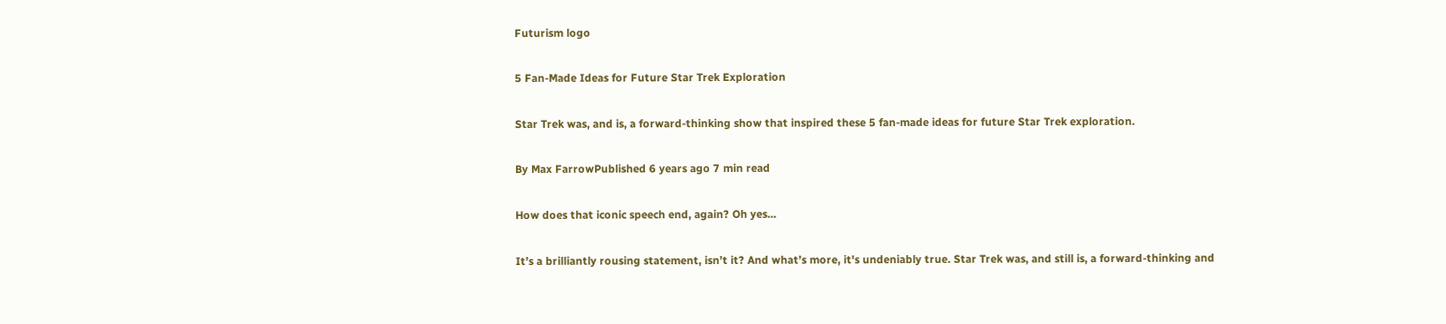Futurism logo

5 Fan-Made Ideas for Future Star Trek Exploration

Star Trek was, and is, a forward-thinking show that inspired these 5 fan-made ideas for future Star Trek exploration.

By Max FarrowPublished 6 years ago 7 min read

How does that iconic speech end, again? Oh yes...

It’s a brilliantly rousing statement, isn’t it? And what’s more, it's undeniably true. Star Trek was, and still is, a forward-thinking and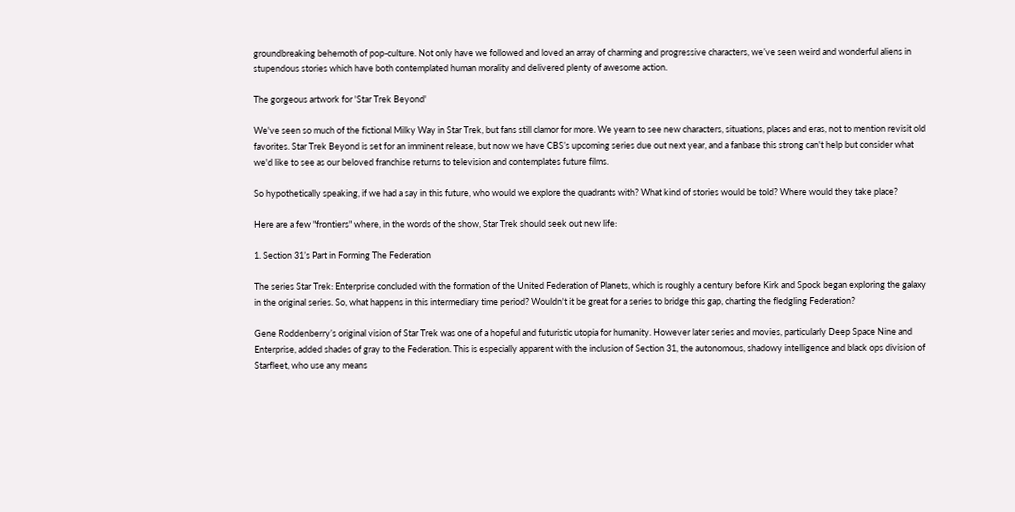groundbreaking behemoth of pop-culture. Not only have we followed and loved an array of charming and progressive characters, we’ve seen weird and wonderful aliens in stupendous stories which have both contemplated human morality and delivered plenty of awesome action.

The gorgeous artwork for 'Star Trek Beyond'

We've seen so much of the fictional Milky Way in Star Trek, but fans still clamor for more. We yearn to see new characters, situations, places and eras, not to mention revisit old favorites. Star Trek Beyond is set for an imminent release, but now we have CBS’s upcoming series due out next year, and a fanbase this strong can't help but consider what we'd like to see as our beloved franchise returns to television and contemplates future films.

So hypothetically speaking, if we had a say in this future, who would we explore the quadrants with? What kind of stories would be told? Where would they take place?

Here are a few "frontiers" where, in the words of the show, Star Trek should seek out new life:

1. Section 31’s Part in Forming The Federation

The series Star Trek: Enterprise concluded with the formation of the United Federation of Planets, which is roughly a century before Kirk and Spock began exploring the galaxy in the original series. So, what happens in this intermediary time period? Wouldn't it be great for a series to bridge this gap, charting the fledgling Federation?

Gene Roddenberry’s original vision of Star Trek was one of a hopeful and futuristic utopia for humanity. However later series and movies, particularly Deep Space Nine and Enterprise, added shades of gray to the Federation. This is especially apparent with the inclusion of Section 31, the autonomous, shadowy intelligence and black ops division of Starfleet, who use any means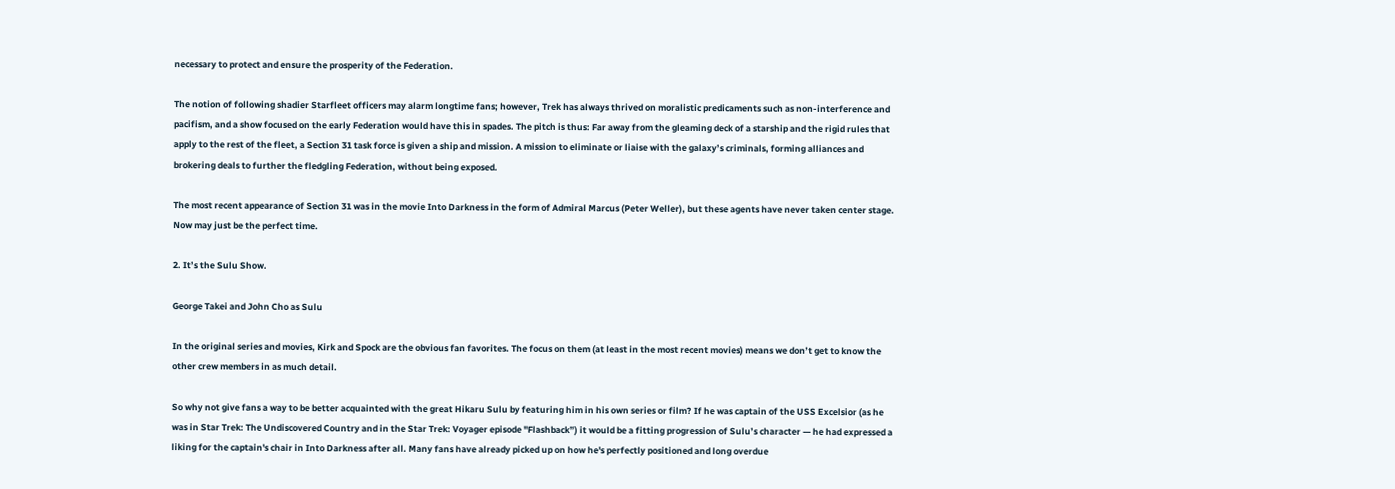necessary to protect and ensure the prosperity of the Federation.

The notion of following shadier Starfleet officers may alarm longtime fans; however, Trek has always thrived on moralistic predicaments such as non-interference and pacifism, and a show focused on the early Federation would have this in spades. The pitch is thus: Far away from the gleaming deck of a starship and the rigid rules that apply to the rest of the fleet, a Section 31 task force is given a ship and mission. A mission to eliminate or liaise with the galaxy’s criminals, forming alliances and brokering deals to further the fledgling Federation, without being exposed.

The most recent appearance of Section 31 was in the movie Into Darkness in the form of Admiral Marcus (Peter Weller), but these agents have never taken center stage. Now may just be the perfect time.

2. It’s the Sulu Show.

George Takei and John Cho as Sulu

In the original series and movies, Kirk and Spock are the obvious fan favorites. The focus on them (at least in the most recent movies) means we don’t get to know the other crew members in as much detail.

So why not give fans a way to be better acquainted with the great Hikaru Sulu by featuring him in his own series or film? If he was captain of the USS Excelsior (as he was in Star Trek: The Undiscovered Country and in the Star Trek: Voyager episode "Flashback”) it would be a fitting progression of Sulu’s character — he had expressed a liking for the captain's chair in Into Darkness after all. Many fans have already picked up on how he's perfectly positioned and long overdue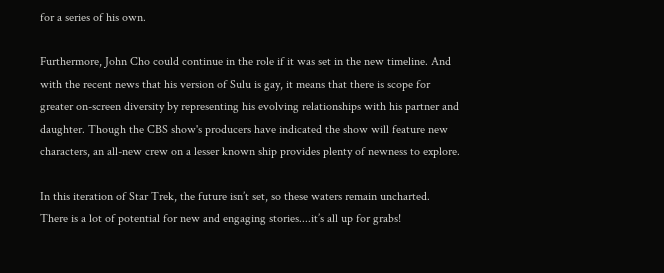for a series of his own.

Furthermore, John Cho could continue in the role if it was set in the new timeline. And with the recent news that his version of Sulu is gay, it means that there is scope for greater on-screen diversity by representing his evolving relationships with his partner and daughter. Though the CBS show's producers have indicated the show will feature new characters, an all-new crew on a lesser known ship provides plenty of newness to explore.

In this iteration of Star Trek, the future isn’t set, so these waters remain uncharted. There is a lot of potential for new and engaging stories....it’s all up for grabs!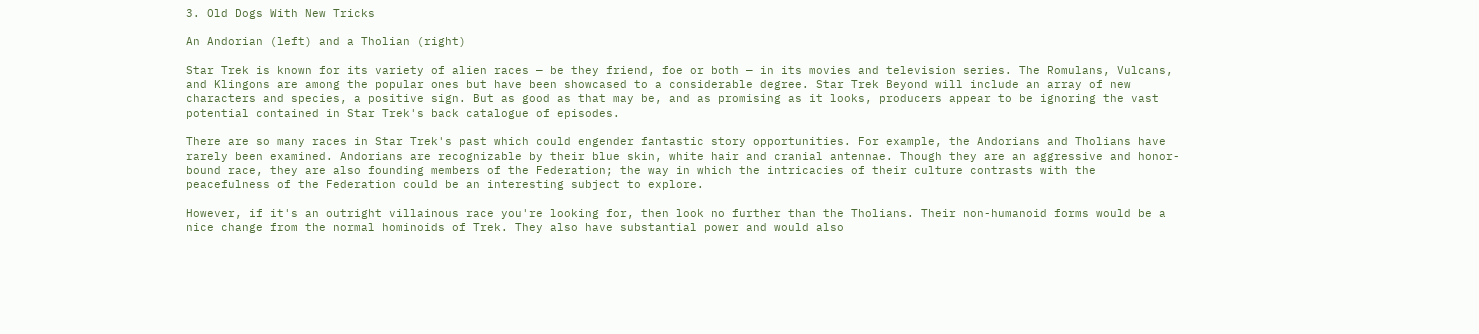3. Old Dogs With New Tricks

An Andorian (left) and a Tholian (right)

Star Trek is known for its variety of alien races — be they friend, foe or both — in its movies and television series. The Romulans, Vulcans, and Klingons are among the popular ones but have been showcased to a considerable degree. Star Trek Beyond will include an array of new characters and species, a positive sign. But as good as that may be, and as promising as it looks, producers appear to be ignoring the vast potential contained in Star Trek's back catalogue of episodes.

There are so many races in Star Trek's past which could engender fantastic story opportunities. For example, the Andorians and Tholians have rarely been examined. Andorians are recognizable by their blue skin, white hair and cranial antennae. Though they are an aggressive and honor-bound race, they are also founding members of the Federation; the way in which the intricacies of their culture contrasts with the peacefulness of the Federation could be an interesting subject to explore.

However, if it's an outright villainous race you're looking for, then look no further than the Tholians. Their non-humanoid forms would be a nice change from the normal hominoids of Trek. They also have substantial power and would also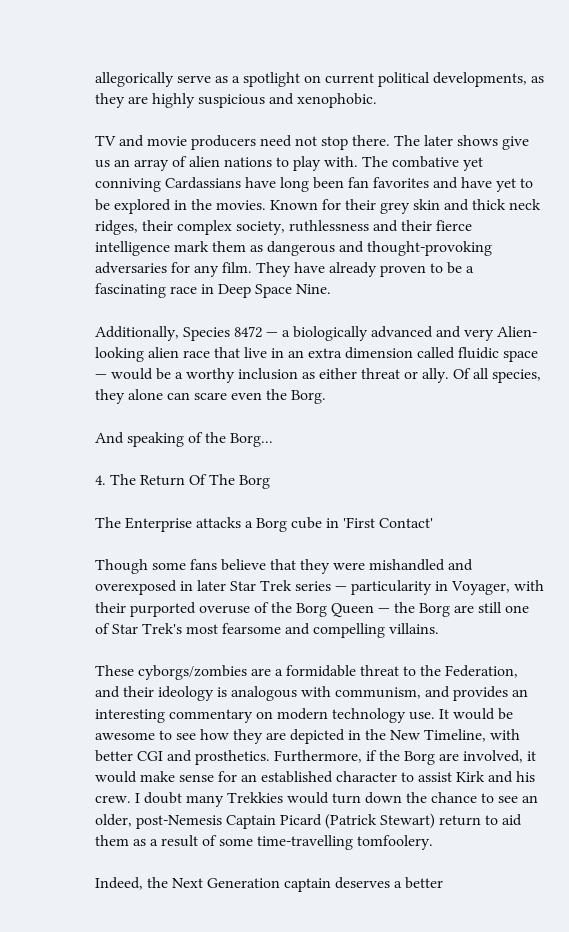allegorically serve as a spotlight on current political developments, as they are highly suspicious and xenophobic.

TV and movie producers need not stop there. The later shows give us an array of alien nations to play with. The combative yet conniving Cardassians have long been fan favorites and have yet to be explored in the movies. Known for their grey skin and thick neck ridges, their complex society, ruthlessness and their fierce intelligence mark them as dangerous and thought-provoking adversaries for any film. They have already proven to be a fascinating race in Deep Space Nine.

Additionally, Species 8472 — a biologically advanced and very Alien-looking alien race that live in an extra dimension called fluidic space — would be a worthy inclusion as either threat or ally. Of all species, they alone can scare even the Borg.

And speaking of the Borg...

4. The Return Of The Borg

The Enterprise attacks a Borg cube in 'First Contact'

Though some fans believe that they were mishandled and overexposed in later Star Trek series — particularity in Voyager, with their purported overuse of the Borg Queen — the Borg are still one of Star Trek's most fearsome and compelling villains.

These cyborgs/zombies are a formidable threat to the Federation, and their ideology is analogous with communism, and provides an interesting commentary on modern technology use. It would be awesome to see how they are depicted in the New Timeline, with better CGI and prosthetics. Furthermore, if the Borg are involved, it would make sense for an established character to assist Kirk and his crew. I doubt many Trekkies would turn down the chance to see an older, post-Nemesis Captain Picard (Patrick Stewart) return to aid them as a result of some time-travelling tomfoolery.

Indeed, the Next Generation captain deserves a better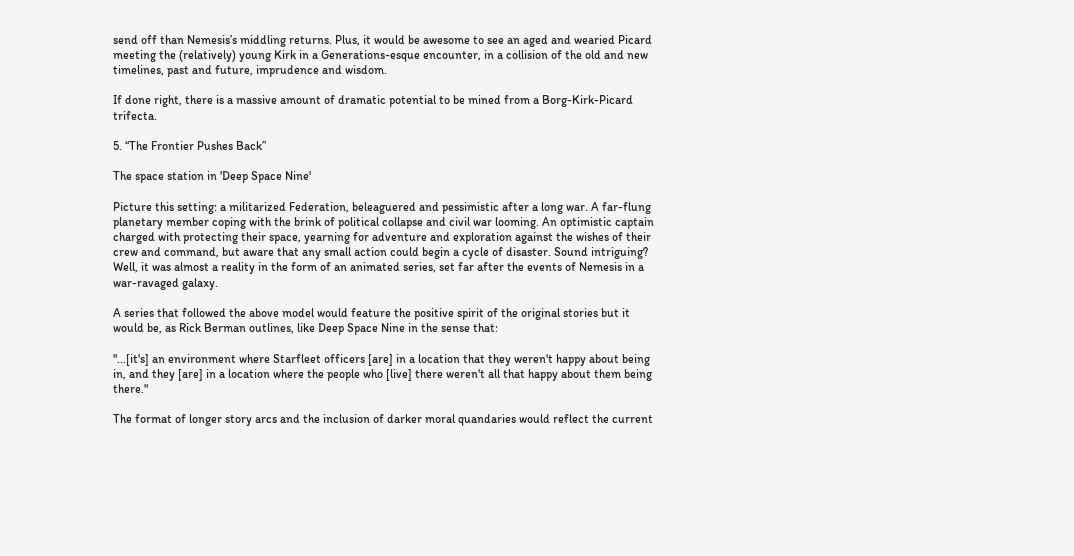send off than Nemesis’s middling returns. Plus, it would be awesome to see an aged and wearied Picard meeting the (relatively) young Kirk in a Generations-esque encounter, in a collision of the old and new timelines, past and future, imprudence and wisdom.

If done right, there is a massive amount of dramatic potential to be mined from a Borg-Kirk-Picard trifecta.

5. “The Frontier Pushes Back”

The space station in 'Deep Space Nine'

Picture this setting: a militarized Federation, beleaguered and pessimistic after a long war. A far-flung planetary member coping with the brink of political collapse and civil war looming. An optimistic captain charged with protecting their space, yearning for adventure and exploration against the wishes of their crew and command, but aware that any small action could begin a cycle of disaster. Sound intriguing? Well, it was almost a reality in the form of an animated series, set far after the events of Nemesis in a war-ravaged galaxy.

A series that followed the above model would feature the positive spirit of the original stories but it would be, as Rick Berman outlines, like Deep Space Nine in the sense that:

"...[it's] an environment where Starfleet officers [are] in a location that they weren't happy about being in, and they [are] in a location where the people who [live] there weren't all that happy about them being there."

The format of longer story arcs and the inclusion of darker moral quandaries would reflect the current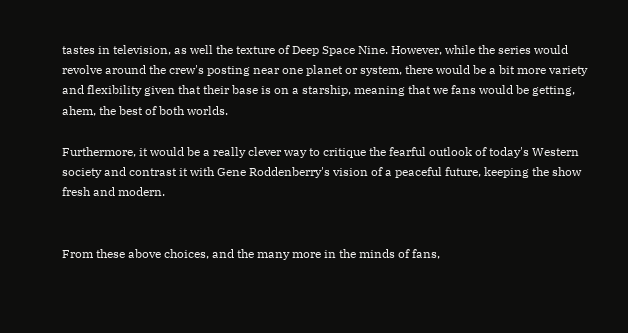tastes in television, as well the texture of Deep Space Nine. However, while the series would revolve around the crew's posting near one planet or system, there would be a bit more variety and flexibility given that their base is on a starship, meaning that we fans would be getting, ahem, the best of both worlds.

Furthermore, it would be a really clever way to critique the fearful outlook of today's Western society and contrast it with Gene Roddenberry's vision of a peaceful future, keeping the show fresh and modern.


From these above choices, and the many more in the minds of fans,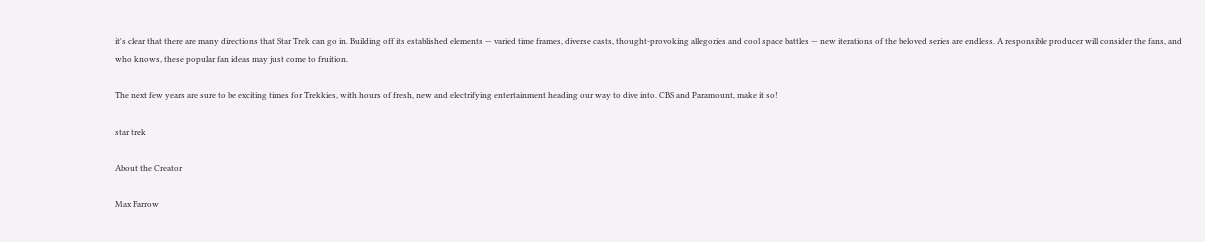it's clear that there are many directions that Star Trek can go in. Building off its established elements — varied time frames, diverse casts, thought-provoking allegories and cool space battles — new iterations of the beloved series are endless. A responsible producer will consider the fans, and who knows, these popular fan ideas may just come to fruition.

The next few years are sure to be exciting times for Trekkies, with hours of fresh, new and electrifying entertainment heading our way to dive into. CBS and Paramount, make it so!

star trek

About the Creator

Max Farrow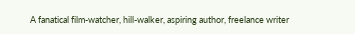A fanatical film-watcher, hill-walker, aspiring author, freelance writer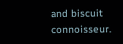and biscuit connoisseur.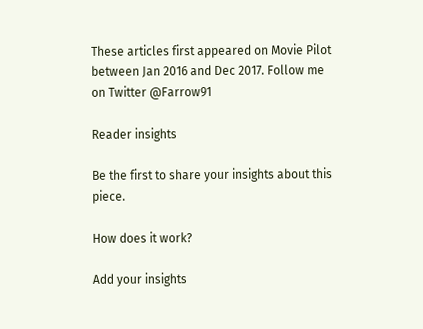These articles first appeared on Movie Pilot between Jan 2016 and Dec 2017. Follow me on Twitter @Farrow91

Reader insights

Be the first to share your insights about this piece.

How does it work?

Add your insights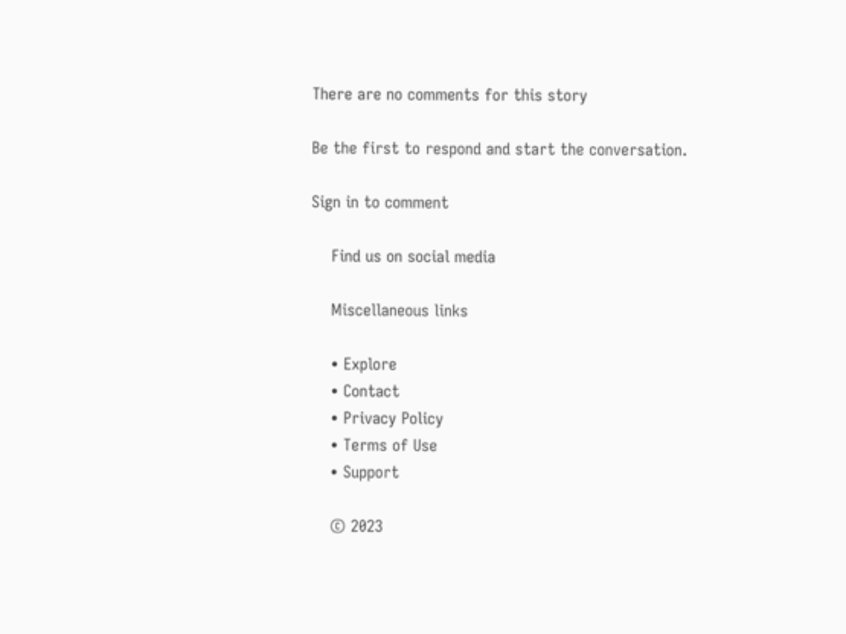There are no comments for this story

Be the first to respond and start the conversation.

Sign in to comment

    Find us on social media

    Miscellaneous links

    • Explore
    • Contact
    • Privacy Policy
    • Terms of Use
    • Support

    © 2023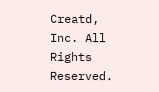Creatd, Inc. All Rights Reserved.